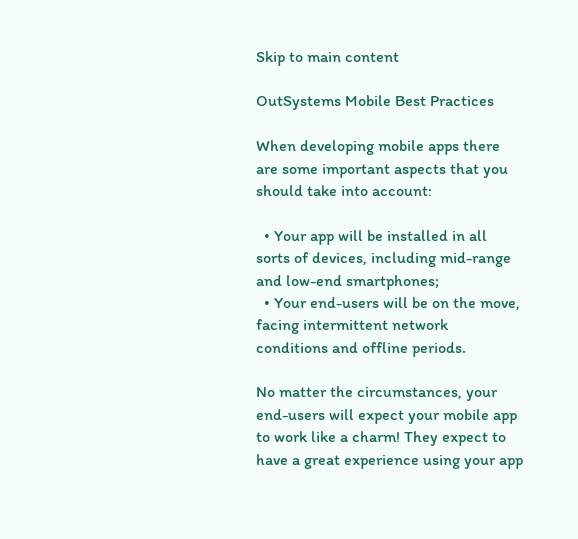Skip to main content

OutSystems Mobile Best Practices

When developing mobile apps there are some important aspects that you should take into account:

  • Your app will be installed in all sorts of devices, including mid-range and low-end smartphones;
  • Your end-users will be on the move, facing intermittent network conditions and offline periods.

No matter the circumstances, your end-users will expect your mobile app to work like a charm! They expect to have a great experience using your app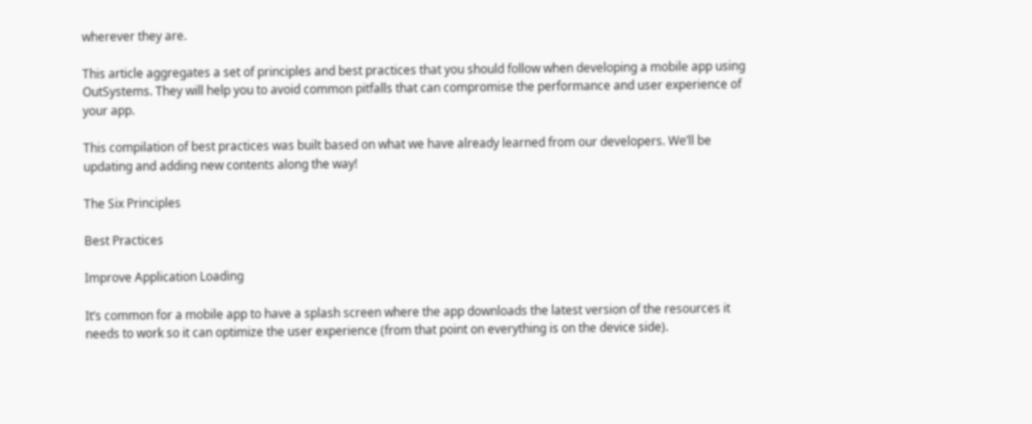wherever they are.

This article aggregates a set of principles and best practices that you should follow when developing a mobile app using OutSystems. They will help you to avoid common pitfalls that can compromise the performance and user experience of your app.

This compilation of best practices was built based on what we have already learned from our developers. We’ll be updating and adding new contents along the way!

The Six Principles

Best Practices

Improve Application Loading

It’s common for a mobile app to have a splash screen where the app downloads the latest version of the resources it needs to work so it can optimize the user experience (from that point on everything is on the device side).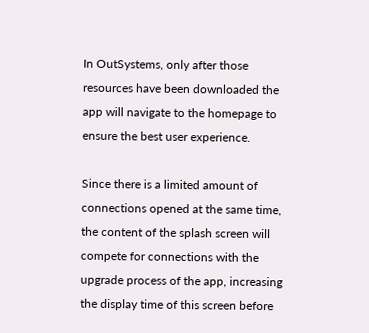In OutSystems, only after those resources have been downloaded the app will navigate to the homepage to ensure the best user experience.

Since there is a limited amount of connections opened at the same time, the content of the splash screen will compete for connections with the upgrade process of the app, increasing the display time of this screen before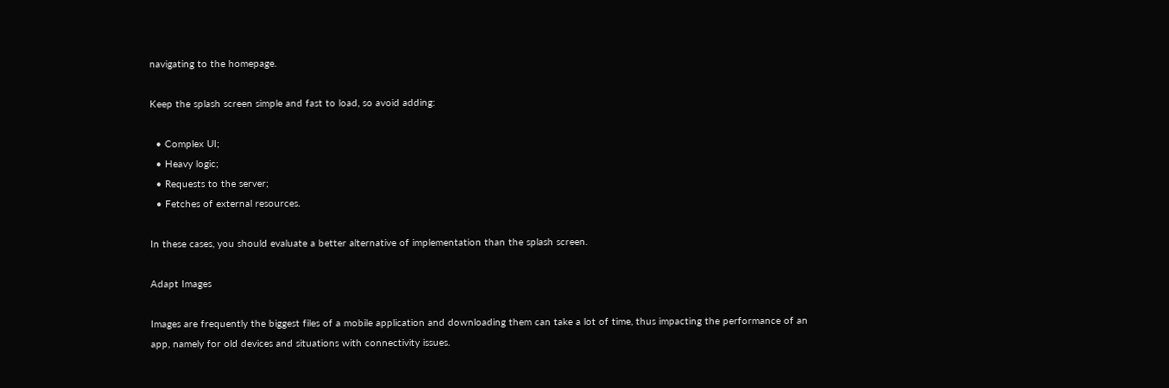navigating to the homepage.

Keep the splash screen simple and fast to load, so avoid adding:

  • Complex UI;
  • Heavy logic;
  • Requests to the server;
  • Fetches of external resources.

In these cases, you should evaluate a better alternative of implementation than the splash screen.

Adapt Images

Images are frequently the biggest files of a mobile application and downloading them can take a lot of time, thus impacting the performance of an app, namely for old devices and situations with connectivity issues.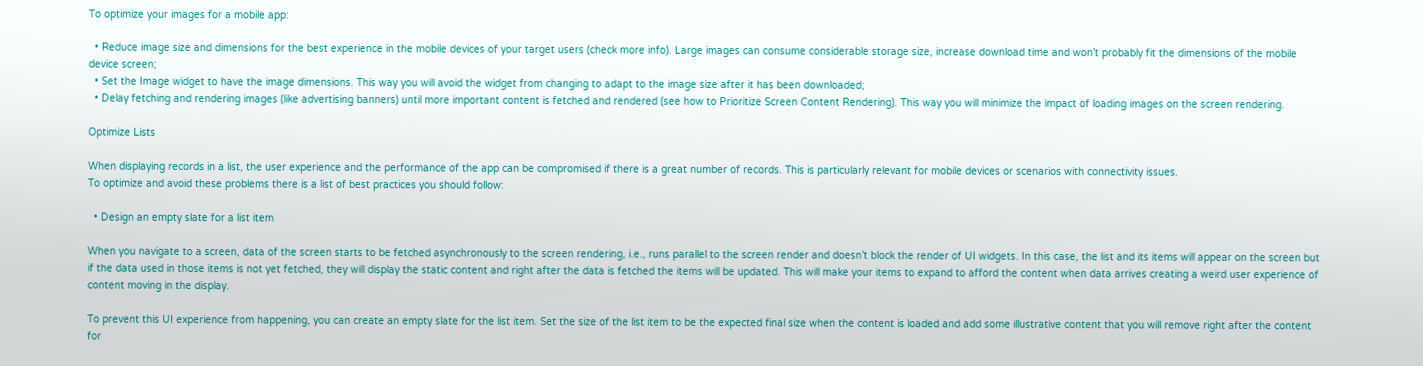To optimize your images for a mobile app:

  • Reduce image size and dimensions for the best experience in the mobile devices of your target users (check more info). Large images can consume considerable storage size, increase download time and won’t probably fit the dimensions of the mobile device screen;
  • Set the Image widget to have the image dimensions. This way you will avoid the widget from changing to adapt to the image size after it has been downloaded;
  • Delay fetching and rendering images (like advertising banners) until more important content is fetched and rendered (see how to Prioritize Screen Content Rendering). This way you will minimize the impact of loading images on the screen rendering.

Optimize Lists

When displaying records in a list, the user experience and the performance of the app can be compromised if there is a great number of records. This is particularly relevant for mobile devices or scenarios with connectivity issues.
To optimize and avoid these problems there is a list of best practices you should follow:

  • Design an empty slate for a list item

When you navigate to a screen, data of the screen starts to be fetched asynchronously to the screen rendering, i.e., runs parallel to the screen render and doesn’t block the render of UI widgets. In this case, the list and its items will appear on the screen but if the data used in those items is not yet fetched, they will display the static content and right after the data is fetched the items will be updated. This will make your items to expand to afford the content when data arrives creating a weird user experience of content moving in the display.

To prevent this UI experience from happening, you can create an empty slate for the list item. Set the size of the list item to be the expected final size when the content is loaded and add some illustrative content that you will remove right after the content for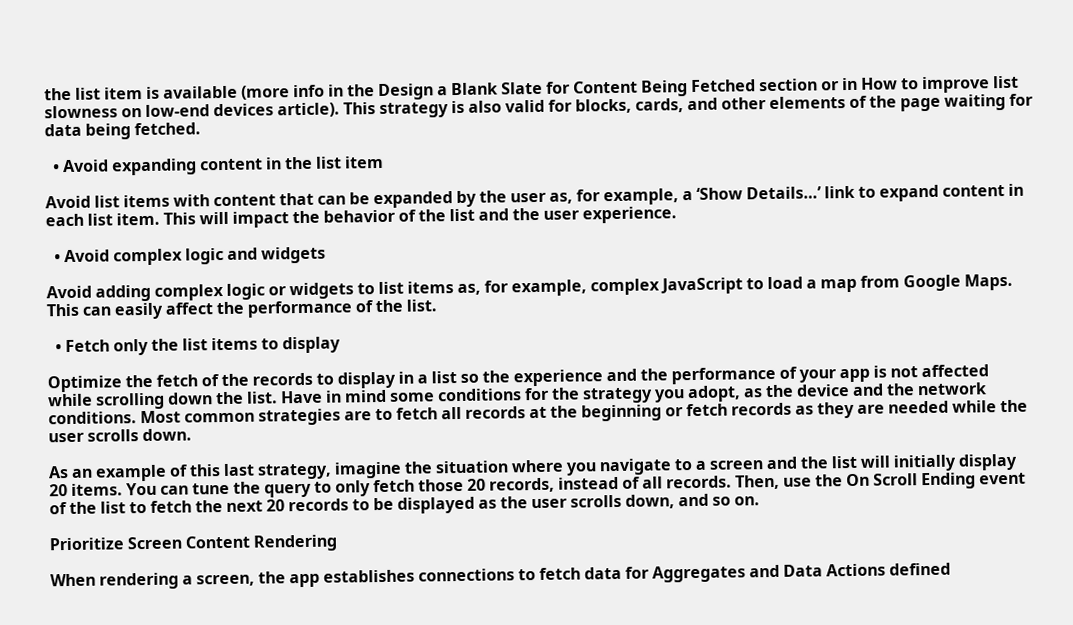the list item is available (more info in the Design a Blank Slate for Content Being Fetched section or in How to improve list slowness on low-end devices article). This strategy is also valid for blocks, cards, and other elements of the page waiting for data being fetched.

  • Avoid expanding content in the list item

Avoid list items with content that can be expanded by the user as, for example, a ‘Show Details…’ link to expand content in each list item. This will impact the behavior of the list and the user experience.

  • Avoid complex logic and widgets

Avoid adding complex logic or widgets to list items as, for example, complex JavaScript to load a map from Google Maps. This can easily affect the performance of the list.

  • Fetch only the list items to display

Optimize the fetch of the records to display in a list so the experience and the performance of your app is not affected while scrolling down the list. Have in mind some conditions for the strategy you adopt, as the device and the network conditions. Most common strategies are to fetch all records at the beginning or fetch records as they are needed while the user scrolls down.

As an example of this last strategy, imagine the situation where you navigate to a screen and the list will initially display 20 items. You can tune the query to only fetch those 20 records, instead of all records. Then, use the On Scroll Ending event of the list to fetch the next 20 records to be displayed as the user scrolls down, and so on.

Prioritize Screen Content Rendering

When rendering a screen, the app establishes connections to fetch data for Aggregates and Data Actions defined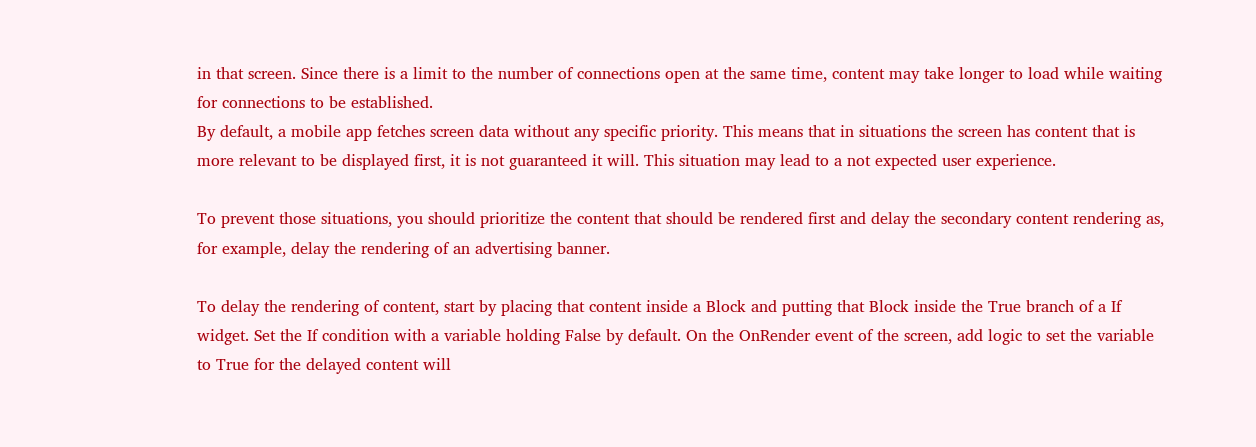in that screen. Since there is a limit to the number of connections open at the same time, content may take longer to load while waiting for connections to be established.
By default, a mobile app fetches screen data without any specific priority. This means that in situations the screen has content that is more relevant to be displayed first, it is not guaranteed it will. This situation may lead to a not expected user experience.

To prevent those situations, you should prioritize the content that should be rendered first and delay the secondary content rendering as, for example, delay the rendering of an advertising banner.

To delay the rendering of content, start by placing that content inside a Block and putting that Block inside the True branch of a If widget. Set the If condition with a variable holding False by default. On the OnRender event of the screen, add logic to set the variable to True for the delayed content will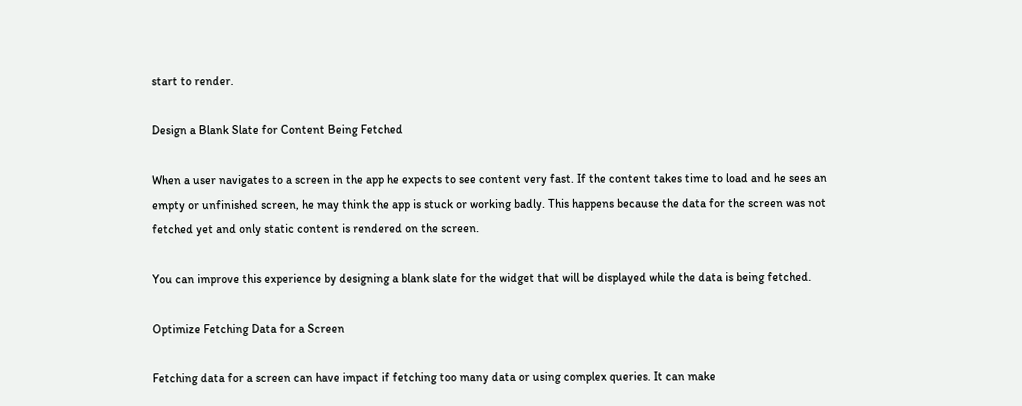start to render.

Design a Blank Slate for Content Being Fetched

When a user navigates to a screen in the app he expects to see content very fast. If the content takes time to load and he sees an empty or unfinished screen, he may think the app is stuck or working badly. This happens because the data for the screen was not fetched yet and only static content is rendered on the screen.

You can improve this experience by designing a blank slate for the widget that will be displayed while the data is being fetched.

Optimize Fetching Data for a Screen

Fetching data for a screen can have impact if fetching too many data or using complex queries. It can make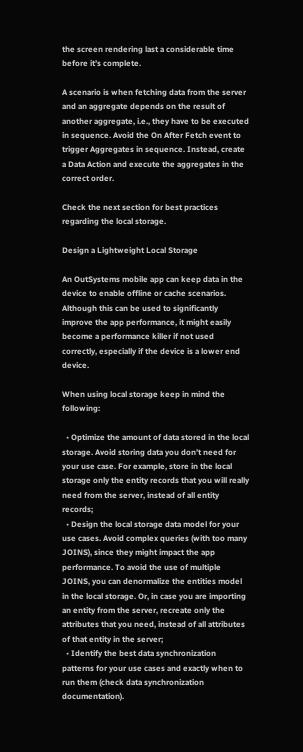the screen rendering last a considerable time before it’s complete.

A scenario is when fetching data from the server and an aggregate depends on the result of another aggregate, i.e., they have to be executed in sequence. Avoid the On After Fetch event to trigger Aggregates in sequence. Instead, create a Data Action and execute the aggregates in the correct order.

Check the next section for best practices regarding the local storage.

Design a Lightweight Local Storage

An OutSystems mobile app can keep data in the device to enable offline or cache scenarios. Although this can be used to significantly improve the app performance, it might easily become a performance killer if not used correctly, especially if the device is a lower end device.

When using local storage keep in mind the following:

  • Optimize the amount of data stored in the local storage. Avoid storing data you don’t need for your use case. For example, store in the local storage only the entity records that you will really need from the server, instead of all entity records;
  • Design the local storage data model for your use cases. Avoid complex queries (with too many JOINS), since they might impact the app performance. To avoid the use of multiple JOINS, you can denormalize the entities model in the local storage. Or, in case you are importing an entity from the server, recreate only the attributes that you need, instead of all attributes of that entity in the server;
  • Identify the best data synchronization patterns for your use cases and exactly when to run them (check data synchronization documentation).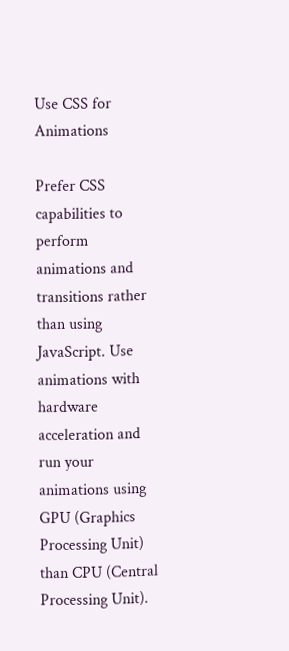Use CSS for Animations

Prefer CSS capabilities to perform animations and transitions rather than using JavaScript. Use animations with hardware acceleration and run your animations using GPU (Graphics Processing Unit) than CPU (Central Processing Unit).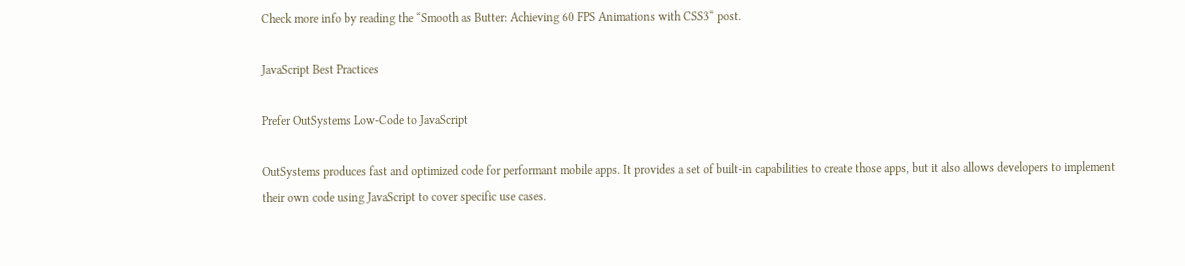Check more info by reading the “Smooth as Butter: Achieving 60 FPS Animations with CSS3“ post.

JavaScript Best Practices

Prefer OutSystems Low-Code to JavaScript

OutSystems produces fast and optimized code for performant mobile apps. It provides a set of built-in capabilities to create those apps, but it also allows developers to implement their own code using JavaScript to cover specific use cases.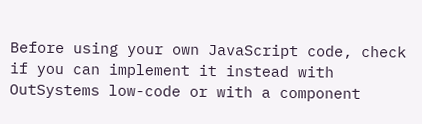Before using your own JavaScript code, check if you can implement it instead with OutSystems low-code or with a component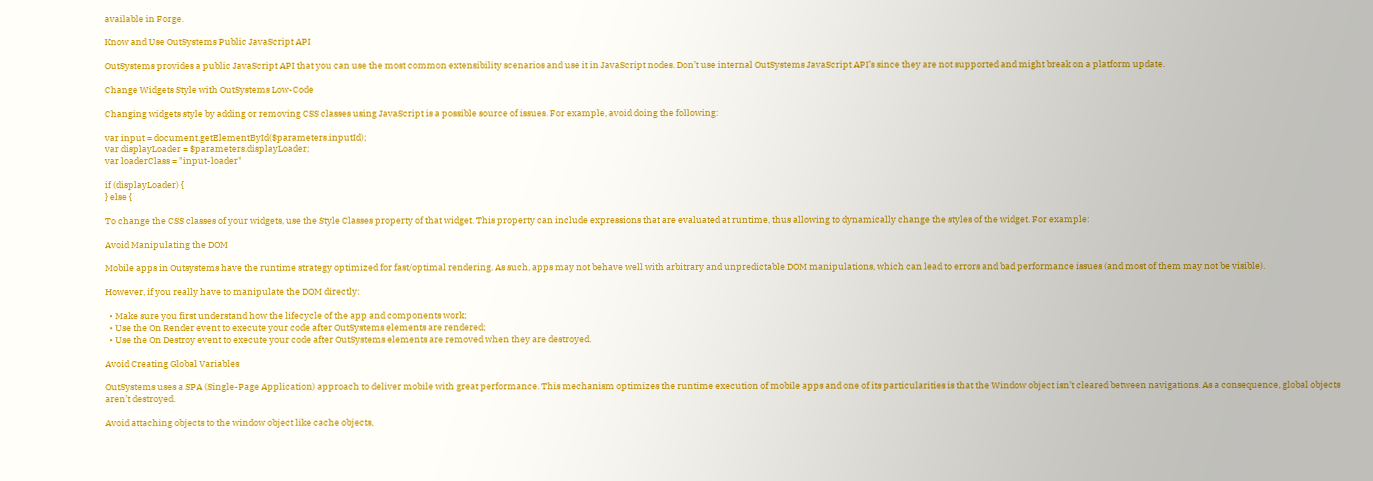available in Forge.

Know and Use OutSystems Public JavaScript API

OutSystems provides a public JavaScript API that you can use the most common extensibility scenarios and use it in JavaScript nodes. Don’t use internal OutSystems JavaScript API’s since they are not supported and might break on a platform update.

Change Widgets Style with OutSystems Low-Code

Changing widgets style by adding or removing CSS classes using JavaScript is a possible source of issues. For example, avoid doing the following:

var input = document.getElementById($parameters.inputId);
var displayLoader = $parameters.displayLoader;
var loaderClass = "input-loader"

if (displayLoader) {
} else {

To change the CSS classes of your widgets, use the Style Classes property of that widget. This property can include expressions that are evaluated at runtime, thus allowing to dynamically change the styles of the widget. For example:

Avoid Manipulating the DOM

Mobile apps in Outsystems have the runtime strategy optimized for fast/optimal rendering. As such, apps may not behave well with arbitrary and unpredictable DOM manipulations, which can lead to errors and bad performance issues (and most of them may not be visible).

However, if you really have to manipulate the DOM directly:

  • Make sure you first understand how the lifecycle of the app and components work;
  • Use the On Render event to execute your code after OutSystems elements are rendered;
  • Use the On Destroy event to execute your code after OutSystems elements are removed when they are destroyed.

Avoid Creating Global Variables

OutSystems uses a SPA (Single-Page Application) approach to deliver mobile with great performance. This mechanism optimizes the runtime execution of mobile apps and one of its particularities is that the Window object isn’t cleared between navigations. As a consequence, global objects aren’t destroyed.

Avoid attaching objects to the window object like cache objects,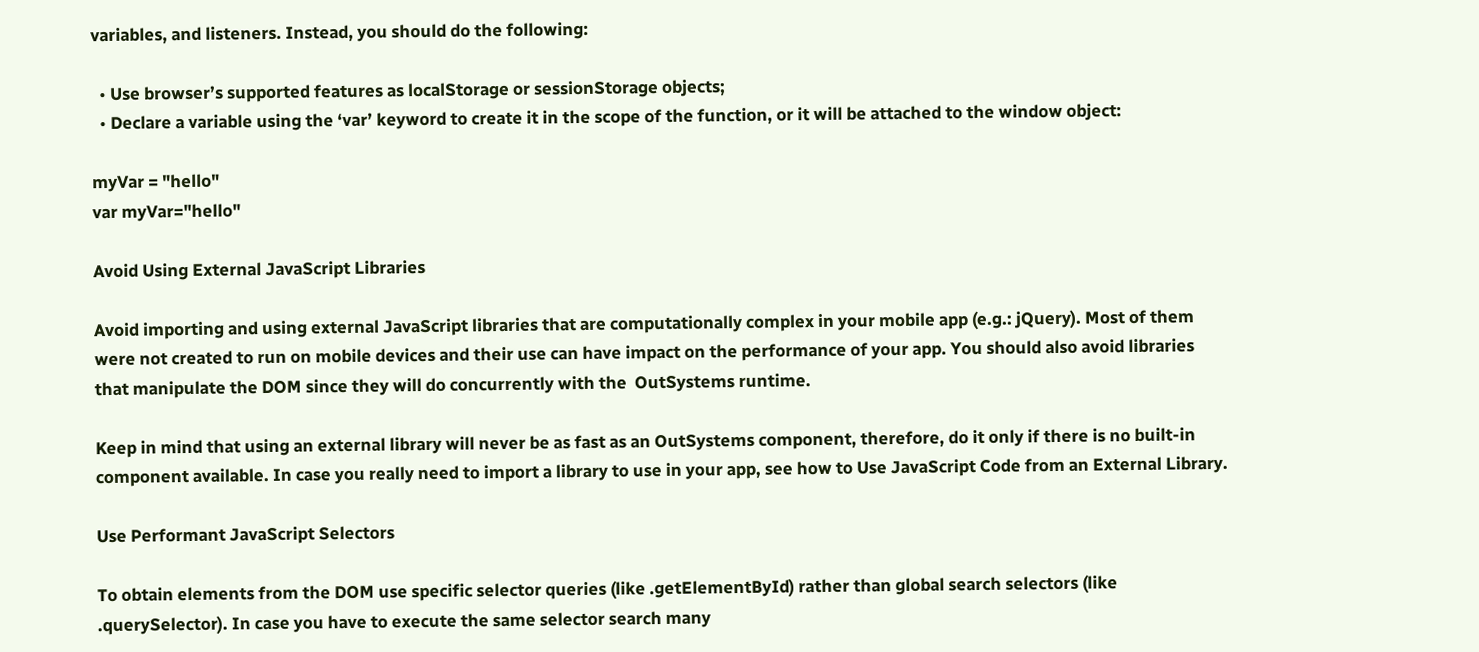variables, and listeners. Instead, you should do the following:

  • Use browser’s supported features as localStorage or sessionStorage objects;
  • Declare a variable using the ‘var’ keyword to create it in the scope of the function, or it will be attached to the window object:

myVar = "hello"
var myVar="hello"

Avoid Using External JavaScript Libraries

Avoid importing and using external JavaScript libraries that are computationally complex in your mobile app (e.g.: jQuery). Most of them were not created to run on mobile devices and their use can have impact on the performance of your app. You should also avoid libraries that manipulate the DOM since they will do concurrently with the  OutSystems runtime.

Keep in mind that using an external library will never be as fast as an OutSystems component, therefore, do it only if there is no built-in component available. In case you really need to import a library to use in your app, see how to Use JavaScript Code from an External Library.

Use Performant JavaScript Selectors

To obtain elements from the DOM use specific selector queries (like .getElementById) rather than global search selectors (like .querySelector). In case you have to execute the same selector search many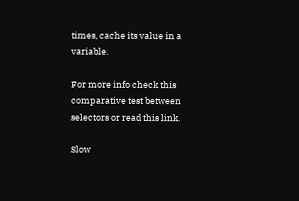times, cache its value in a variable.

For more info check this comparative test between selectors or read this link.

Slow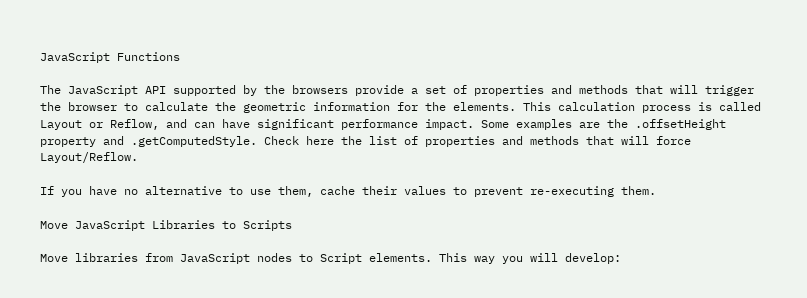JavaScript Functions

The JavaScript API supported by the browsers provide a set of properties and methods that will trigger the browser to calculate the geometric information for the elements. This calculation process is called Layout or Reflow, and can have significant performance impact. Some examples are the .offsetHeight property and .getComputedStyle. Check here the list of properties and methods that will force Layout/Reflow.

If you have no alternative to use them, cache their values to prevent re-executing them.

Move JavaScript Libraries to Scripts

Move libraries from JavaScript nodes to Script elements. This way you will develop: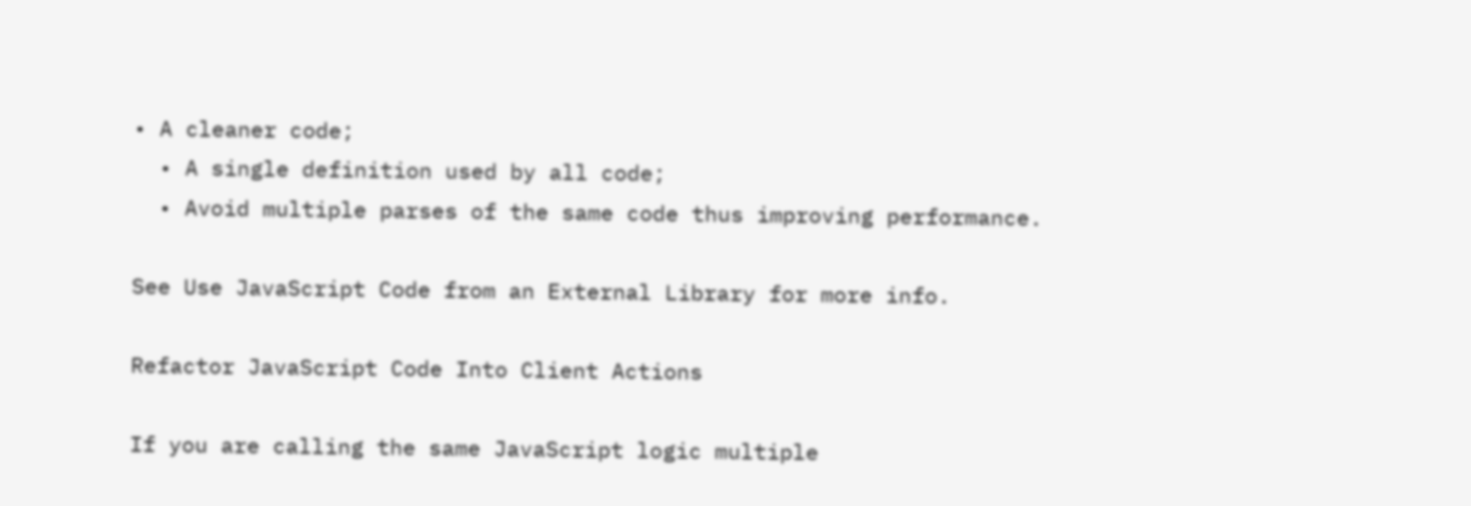• A cleaner code;
  • A single definition used by all code;
  • Avoid multiple parses of the same code thus improving performance.

See Use JavaScript Code from an External Library for more info.

Refactor JavaScript Code Into Client Actions

If you are calling the same JavaScript logic multiple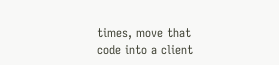times, move that code into a client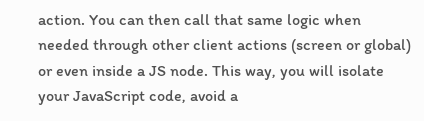action. You can then call that same logic when needed through other client actions (screen or global) or even inside a JS node. This way, you will isolate your JavaScript code, avoid a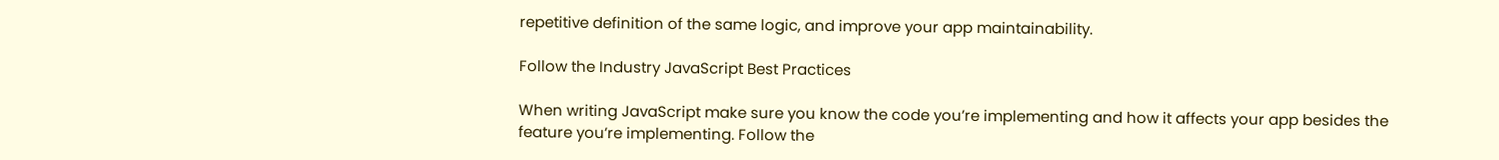repetitive definition of the same logic, and improve your app maintainability.

Follow the Industry JavaScript Best Practices

When writing JavaScript make sure you know the code you’re implementing and how it affects your app besides the feature you’re implementing. Follow the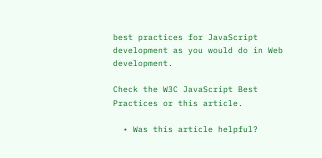best practices for JavaScript development as you would do in Web development.

Check the W3C JavaScript Best Practices or this article.

  • Was this article helpful?